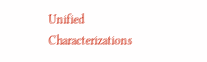Unified Characterizations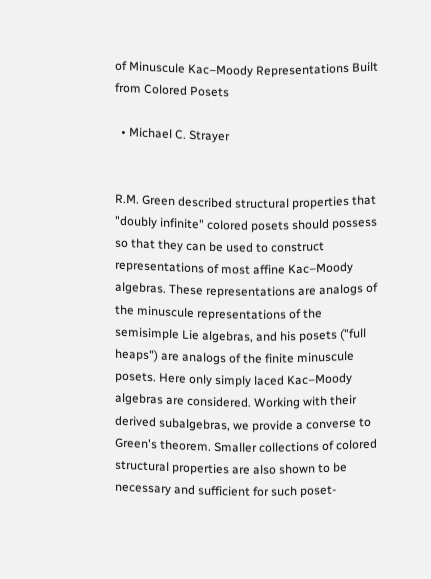of Minuscule Kac–Moody Representations Built from Colored Posets

  • Michael C. Strayer


R.M. Green described structural properties that "doubly infinite" colored posets should possess so that they can be used to construct representations of most affine Kac–Moody algebras. These representations are analogs of the minuscule representations of the semisimple Lie algebras, and his posets ("full heaps") are analogs of the finite minuscule posets. Here only simply laced Kac–Moody algebras are considered. Working with their derived subalgebras, we provide a converse to Green's theorem. Smaller collections of colored structural properties are also shown to be necessary and sufficient for such poset-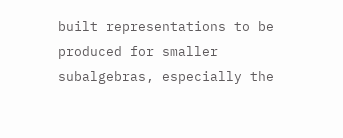built representations to be produced for smaller subalgebras, especially the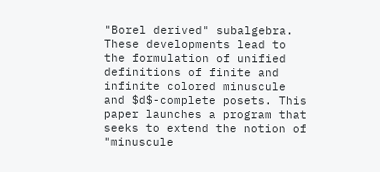"Borel derived" subalgebra. These developments lead to the formulation of unified definitions of finite and infinite colored minuscule and $d$-complete posets. This paper launches a program that seeks to extend the notion of "minuscule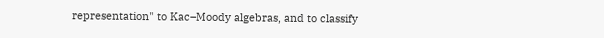representation" to Kac–Moody algebras, and to classify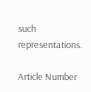such representations.

Article Number